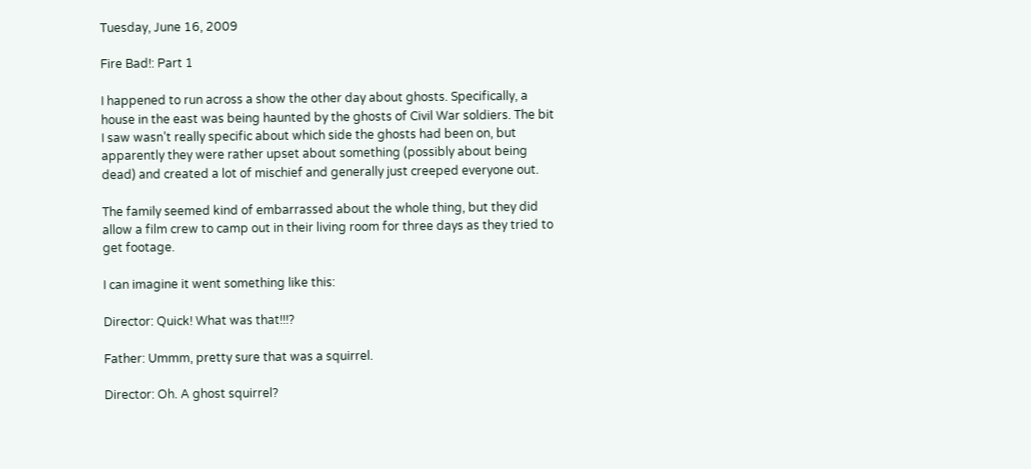Tuesday, June 16, 2009

Fire Bad!: Part 1

I happened to run across a show the other day about ghosts. Specifically, a house in the east was being haunted by the ghosts of Civil War soldiers. The bit I saw wasn’t really specific about which side the ghosts had been on, but apparently they were rather upset about something (possibly about being dead) and created a lot of mischief and generally just creeped everyone out.

The family seemed kind of embarrassed about the whole thing, but they did allow a film crew to camp out in their living room for three days as they tried to get footage.

I can imagine it went something like this:

Director: Quick! What was that!!!?

Father: Ummm, pretty sure that was a squirrel.

Director: Oh. A ghost squirrel?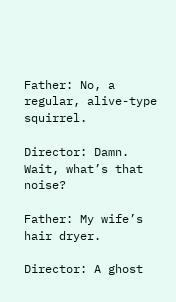Father: No, a regular, alive-type squirrel.

Director: Damn. Wait, what’s that noise?

Father: My wife’s hair dryer.

Director: A ghost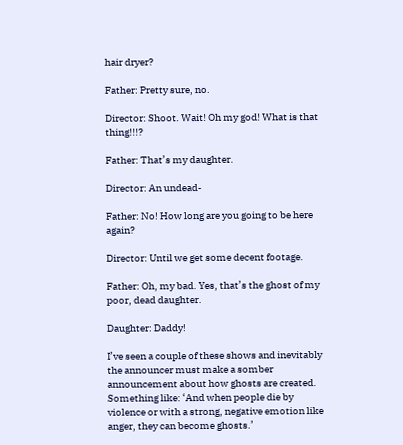hair dryer?

Father: Pretty sure, no.

Director: Shoot. Wait! Oh my god! What is that thing!!!?

Father: That’s my daughter.

Director: An undead-

Father: No! How long are you going to be here again?

Director: Until we get some decent footage.

Father: Oh, my bad. Yes, that’s the ghost of my poor, dead daughter.

Daughter: Daddy!

I’ve seen a couple of these shows and inevitably the announcer must make a somber announcement about how ghosts are created. Something like: ‘And when people die by violence or with a strong, negative emotion like anger, they can become ghosts.’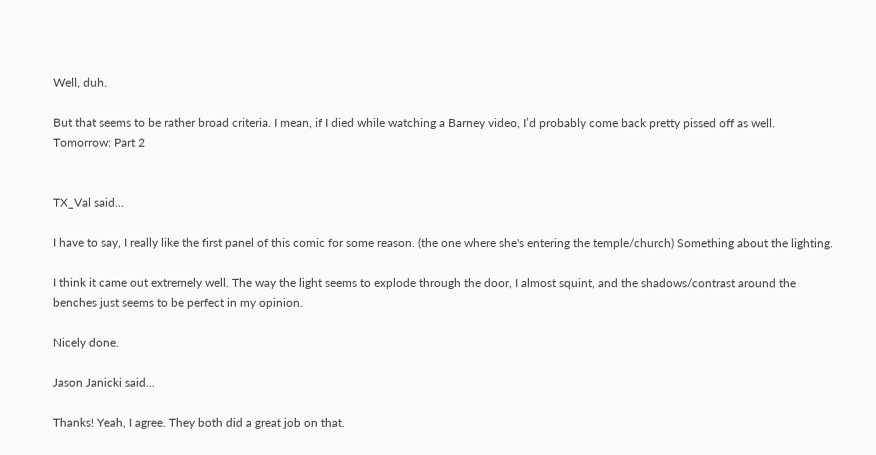Well, duh.

But that seems to be rather broad criteria. I mean, if I died while watching a Barney video, I’d probably come back pretty pissed off as well.
Tomorrow: Part 2


TX_Val said...

I have to say, I really like the first panel of this comic for some reason. (the one where she's entering the temple/church) Something about the lighting.

I think it came out extremely well. The way the light seems to explode through the door, I almost squint, and the shadows/contrast around the benches just seems to be perfect in my opinion.

Nicely done.

Jason Janicki said...

Thanks! Yeah, I agree. They both did a great job on that.